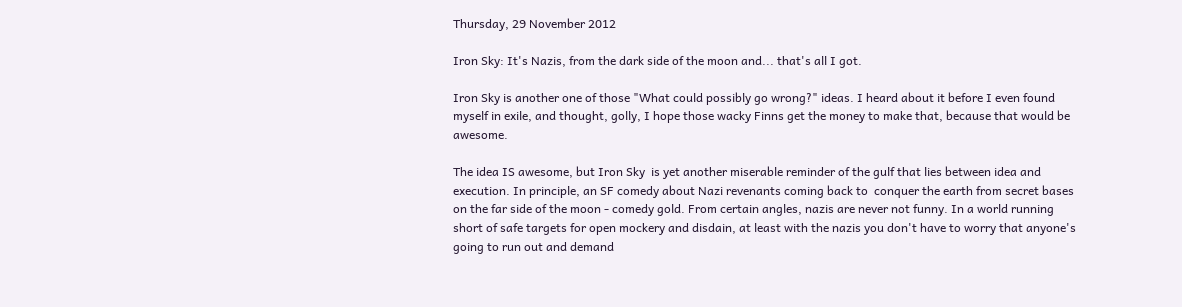Thursday, 29 November 2012

Iron Sky: It's Nazis, from the dark side of the moon and... that's all I got.

Iron Sky is another one of those "What could possibly go wrong?" ideas. I heard about it before I even found myself in exile, and thought, golly, I hope those wacky Finns get the money to make that, because that would be awesome.

The idea IS awesome, but Iron Sky  is yet another miserable reminder of the gulf that lies between idea and execution. In principle, an SF comedy about Nazi revenants coming back to  conquer the earth from secret bases on the far side of the moon - comedy gold. From certain angles, nazis are never not funny. In a world running short of safe targets for open mockery and disdain, at least with the nazis you don't have to worry that anyone's going to run out and demand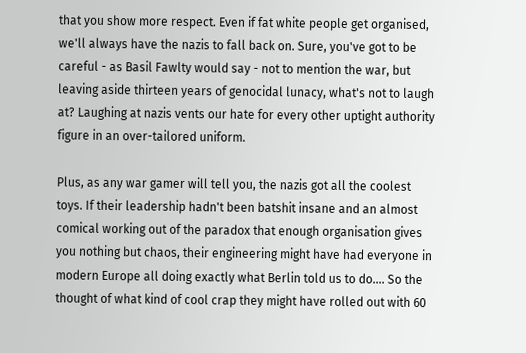that you show more respect. Even if fat white people get organised, we'll always have the nazis to fall back on. Sure, you've got to be careful - as Basil Fawlty would say - not to mention the war, but leaving aside thirteen years of genocidal lunacy, what's not to laugh at? Laughing at nazis vents our hate for every other uptight authority figure in an over-tailored uniform.

Plus, as any war gamer will tell you, the nazis got all the coolest toys. If their leadership hadn't been batshit insane and an almost comical working out of the paradox that enough organisation gives you nothing but chaos, their engineering might have had everyone in modern Europe all doing exactly what Berlin told us to do…. So the thought of what kind of cool crap they might have rolled out with 60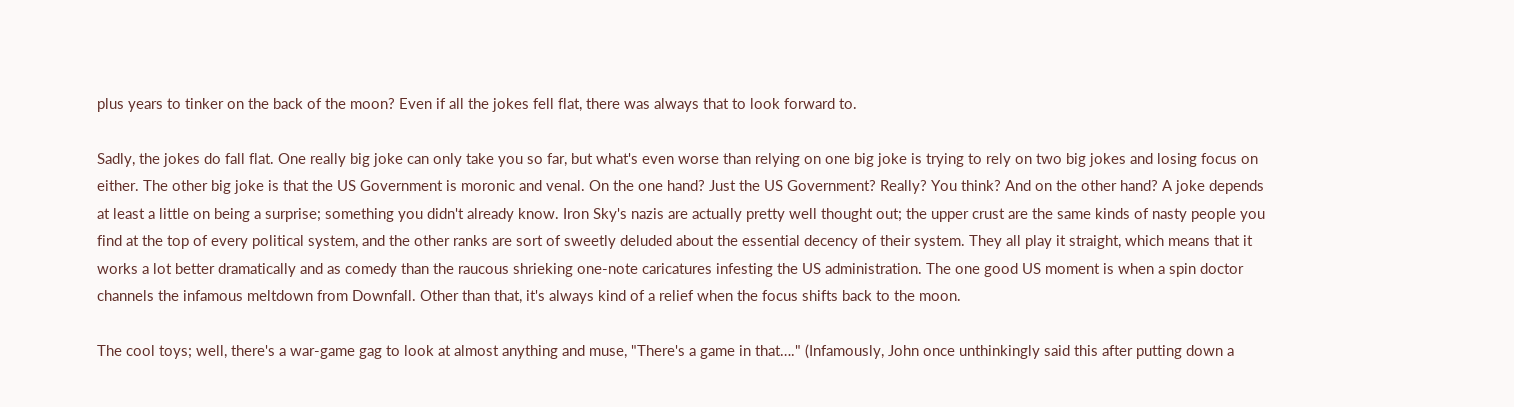plus years to tinker on the back of the moon? Even if all the jokes fell flat, there was always that to look forward to.

Sadly, the jokes do fall flat. One really big joke can only take you so far, but what's even worse than relying on one big joke is trying to rely on two big jokes and losing focus on either. The other big joke is that the US Government is moronic and venal. On the one hand? Just the US Government? Really? You think? And on the other hand? A joke depends at least a little on being a surprise; something you didn't already know. Iron Sky's nazis are actually pretty well thought out; the upper crust are the same kinds of nasty people you find at the top of every political system, and the other ranks are sort of sweetly deluded about the essential decency of their system. They all play it straight, which means that it works a lot better dramatically and as comedy than the raucous shrieking one-note caricatures infesting the US administration. The one good US moment is when a spin doctor channels the infamous meltdown from Downfall. Other than that, it's always kind of a relief when the focus shifts back to the moon.

The cool toys; well, there's a war-game gag to look at almost anything and muse, "There's a game in that…." (Infamously, John once unthinkingly said this after putting down a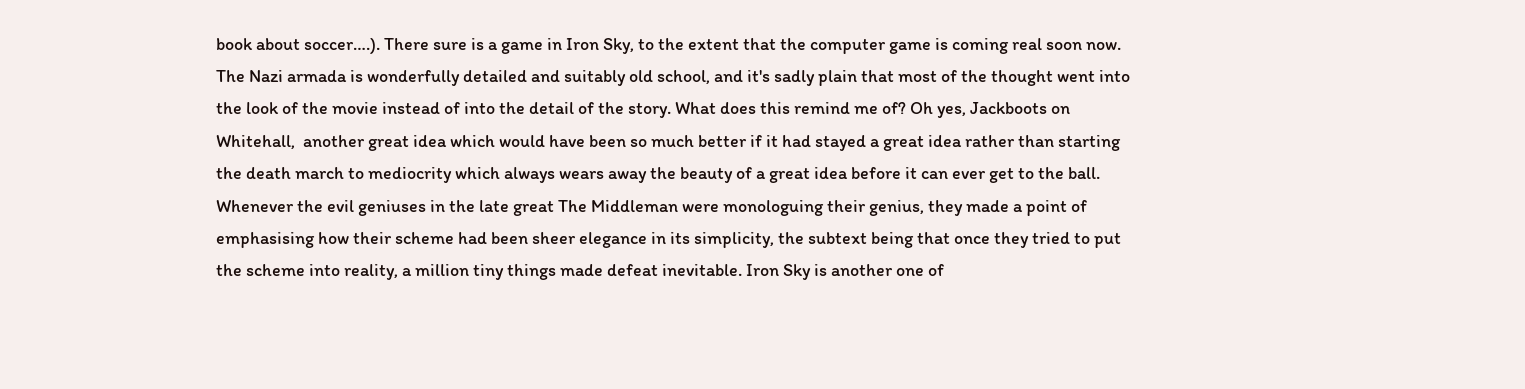book about soccer….). There sure is a game in Iron Sky, to the extent that the computer game is coming real soon now. The Nazi armada is wonderfully detailed and suitably old school, and it's sadly plain that most of the thought went into the look of the movie instead of into the detail of the story. What does this remind me of? Oh yes, Jackboots on Whitehall,  another great idea which would have been so much better if it had stayed a great idea rather than starting the death march to mediocrity which always wears away the beauty of a great idea before it can ever get to the ball. Whenever the evil geniuses in the late great The Middleman were monologuing their genius, they made a point of emphasising how their scheme had been sheer elegance in its simplicity, the subtext being that once they tried to put the scheme into reality, a million tiny things made defeat inevitable. Iron Sky is another one of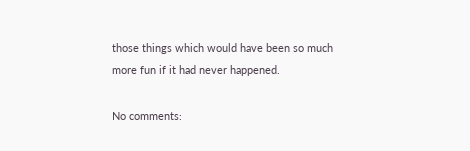those things which would have been so much more fun if it had never happened.

No comments: